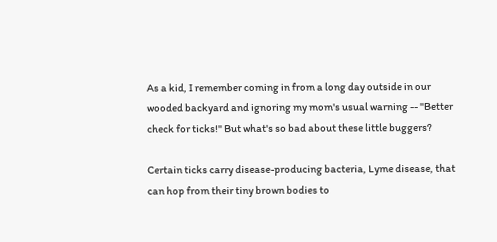As a kid, I remember coming in from a long day outside in our wooded backyard and ignoring my mom's usual warning -- "Better check for ticks!" But what's so bad about these little buggers?

Certain ticks carry disease-producing bacteria, Lyme disease, that can hop from their tiny brown bodies to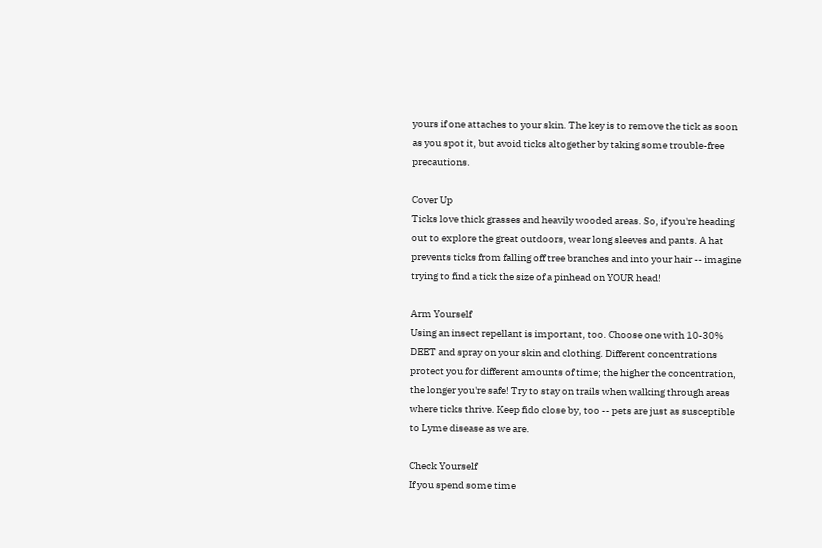yours if one attaches to your skin. The key is to remove the tick as soon as you spot it, but avoid ticks altogether by taking some trouble-free precautions.

Cover Up
Ticks love thick grasses and heavily wooded areas. So, if you're heading out to explore the great outdoors, wear long sleeves and pants. A hat prevents ticks from falling off tree branches and into your hair -- imagine trying to find a tick the size of a pinhead on YOUR head!

Arm Yourself
Using an insect repellant is important, too. Choose one with 10-30% DEET and spray on your skin and clothing. Different concentrations protect you for different amounts of time; the higher the concentration, the longer you're safe! Try to stay on trails when walking through areas where ticks thrive. Keep fido close by, too -- pets are just as susceptible to Lyme disease as we are.

Check Yourself
If you spend some time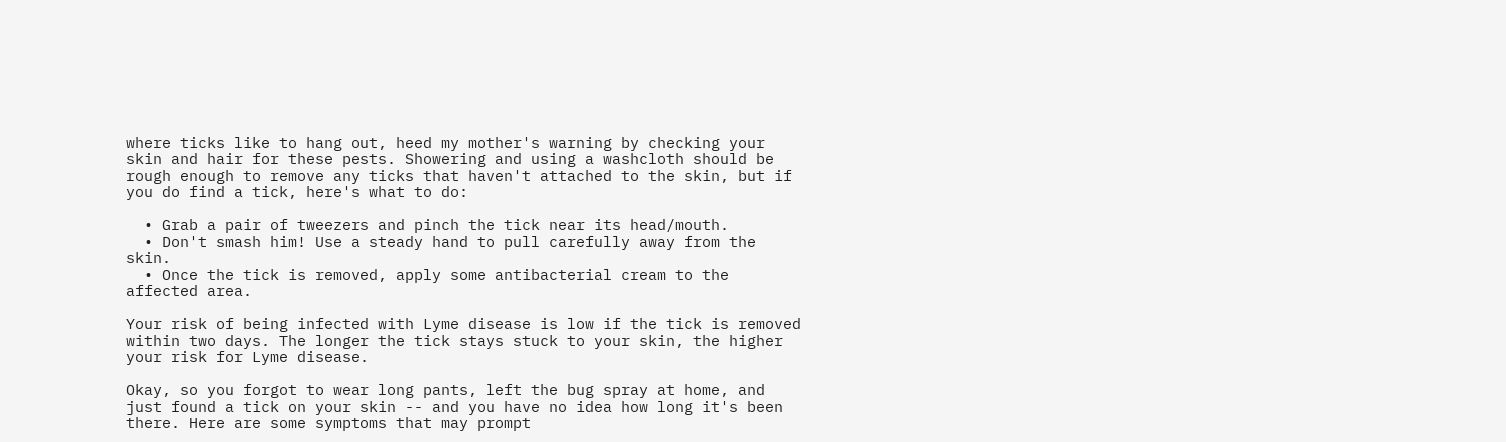where ticks like to hang out, heed my mother's warning by checking your skin and hair for these pests. Showering and using a washcloth should be rough enough to remove any ticks that haven't attached to the skin, but if you do find a tick, here's what to do:

  • Grab a pair of tweezers and pinch the tick near its head/mouth.
  • Don't smash him! Use a steady hand to pull carefully away from the skin.
  • Once the tick is removed, apply some antibacterial cream to the affected area.

Your risk of being infected with Lyme disease is low if the tick is removed within two days. The longer the tick stays stuck to your skin, the higher your risk for Lyme disease.

Okay, so you forgot to wear long pants, left the bug spray at home, and just found a tick on your skin -- and you have no idea how long it's been there. Here are some symptoms that may prompt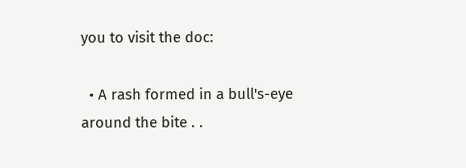you to visit the doc:

  • A rash formed in a bull's-eye around the bite . .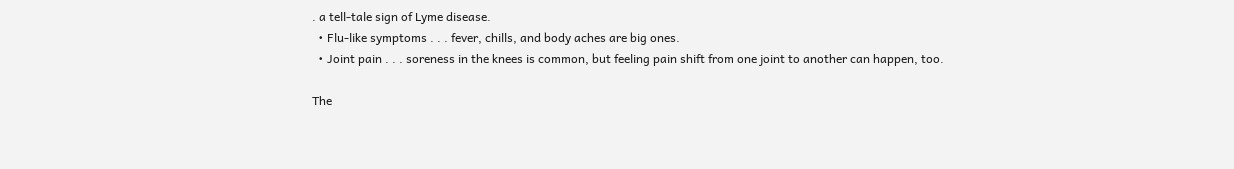. a tell-tale sign of Lyme disease.
  • Flu-like symptoms . . . fever, chills, and body aches are big ones.
  • Joint pain . . . soreness in the knees is common, but feeling pain shift from one joint to another can happen, too.

The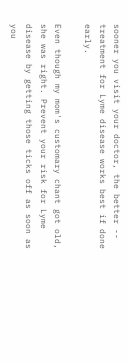sooner you visit your doctor, the better -- treatment for Lyme disease works best if done early.

Even though my mom's customary chant got old, she was right. Prevent your risk for Lyme disease by getting those ticks off as soon as you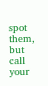spot them, but call your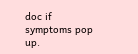doc if symptoms pop up.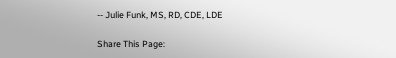-- Julie Funk, MS, RD, CDE, LDE

Share This Page: